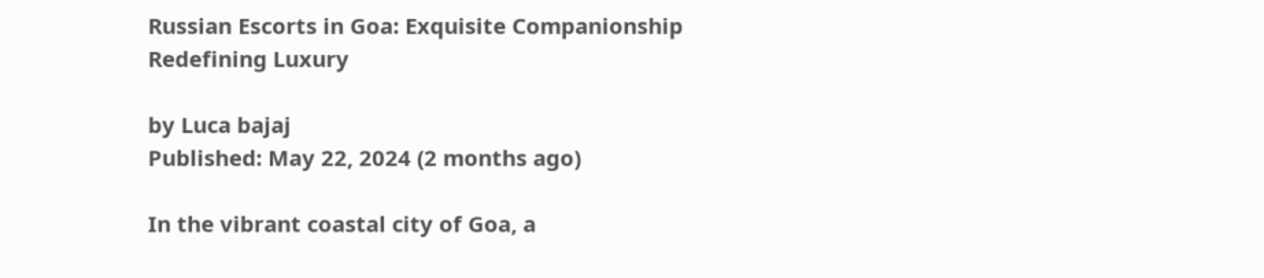Russian Escorts in Goa: Exquisite Companionship Redefining Luxury

by Luca bajaj
Published: May 22, 2024 (2 months ago)

In the vibrant coastal city of Goa, a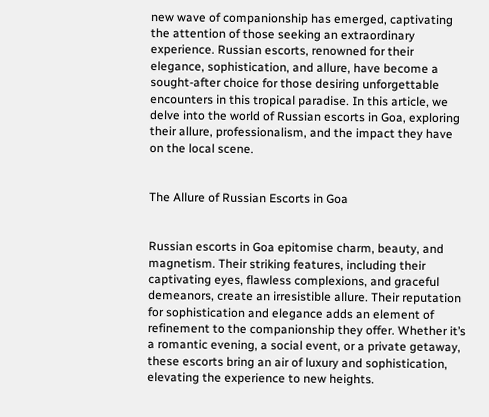new wave of companionship has emerged, captivating the attention of those seeking an extraordinary experience. Russian escorts, renowned for their elegance, sophistication, and allure, have become a sought-after choice for those desiring unforgettable encounters in this tropical paradise. In this article, we delve into the world of Russian escorts in Goa, exploring their allure, professionalism, and the impact they have on the local scene.


The Allure of Russian Escorts in Goa


Russian escorts in Goa epitomise charm, beauty, and magnetism. Their striking features, including their captivating eyes, flawless complexions, and graceful demeanors, create an irresistible allure. Their reputation for sophistication and elegance adds an element of refinement to the companionship they offer. Whether it’s a romantic evening, a social event, or a private getaway, these escorts bring an air of luxury and sophistication, elevating the experience to new heights.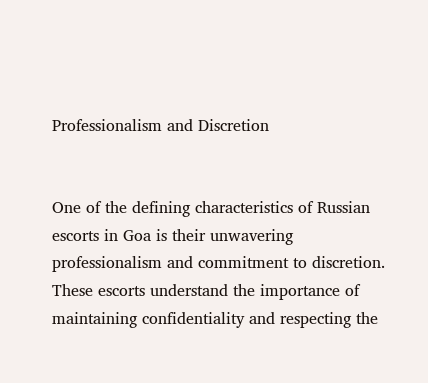Professionalism and Discretion


One of the defining characteristics of Russian escorts in Goa is their unwavering professionalism and commitment to discretion. These escorts understand the importance of maintaining confidentiality and respecting the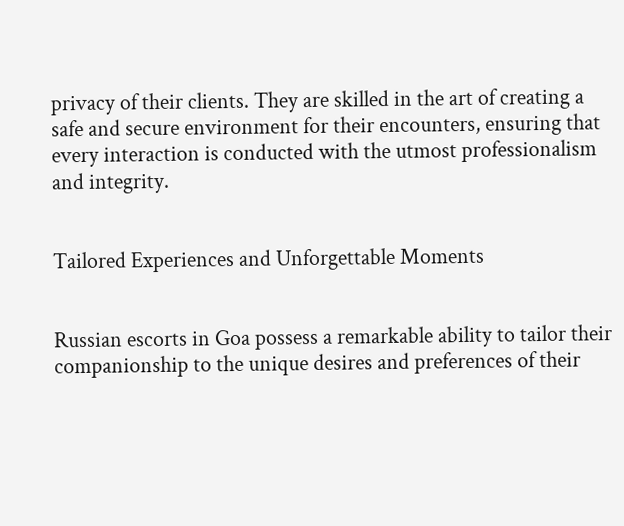privacy of their clients. They are skilled in the art of creating a safe and secure environment for their encounters, ensuring that every interaction is conducted with the utmost professionalism and integrity.


Tailored Experiences and Unforgettable Moments


Russian escorts in Goa possess a remarkable ability to tailor their companionship to the unique desires and preferences of their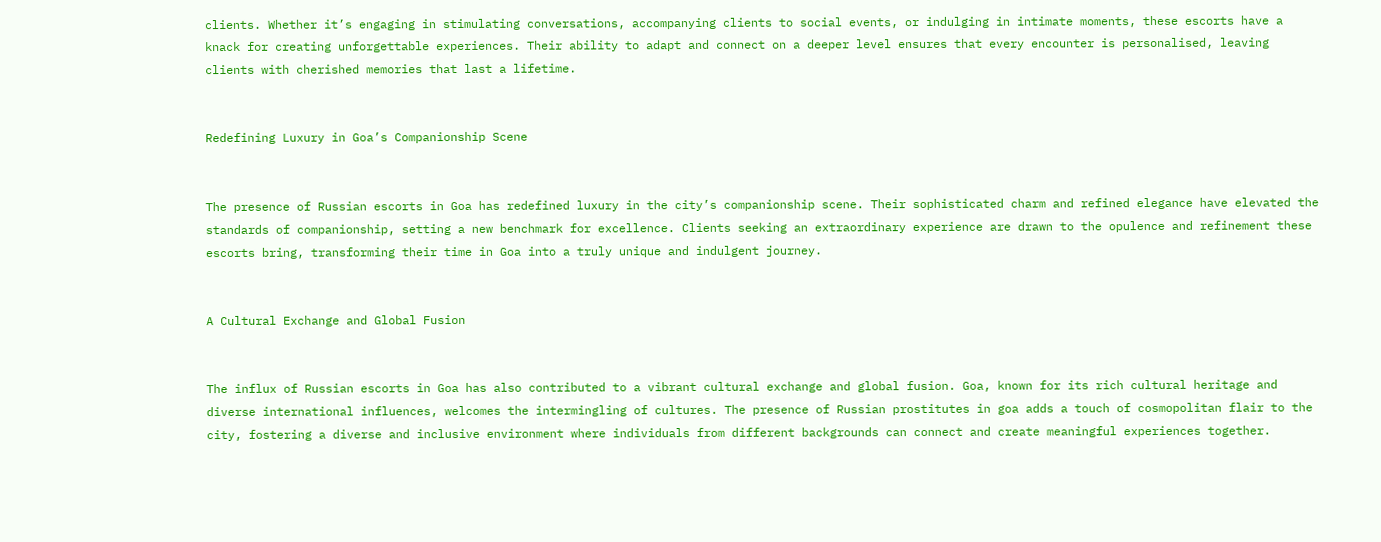clients. Whether it’s engaging in stimulating conversations, accompanying clients to social events, or indulging in intimate moments, these escorts have a knack for creating unforgettable experiences. Their ability to adapt and connect on a deeper level ensures that every encounter is personalised, leaving clients with cherished memories that last a lifetime.


Redefining Luxury in Goa’s Companionship Scene


The presence of Russian escorts in Goa has redefined luxury in the city’s companionship scene. Their sophisticated charm and refined elegance have elevated the standards of companionship, setting a new benchmark for excellence. Clients seeking an extraordinary experience are drawn to the opulence and refinement these escorts bring, transforming their time in Goa into a truly unique and indulgent journey.


A Cultural Exchange and Global Fusion


The influx of Russian escorts in Goa has also contributed to a vibrant cultural exchange and global fusion. Goa, known for its rich cultural heritage and diverse international influences, welcomes the intermingling of cultures. The presence of Russian prostitutes in goa adds a touch of cosmopolitan flair to the city, fostering a diverse and inclusive environment where individuals from different backgrounds can connect and create meaningful experiences together.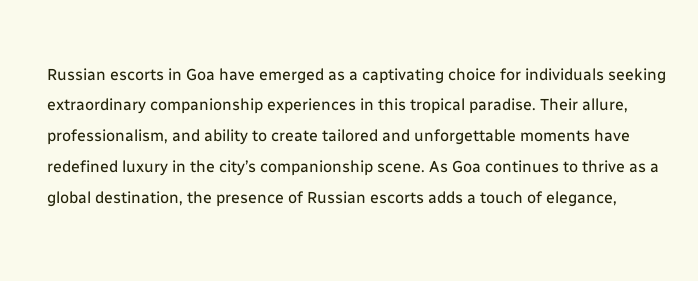Russian escorts in Goa have emerged as a captivating choice for individuals seeking extraordinary companionship experiences in this tropical paradise. Their allure, professionalism, and ability to create tailored and unforgettable moments have redefined luxury in the city’s companionship scene. As Goa continues to thrive as a global destination, the presence of Russian escorts adds a touch of elegance,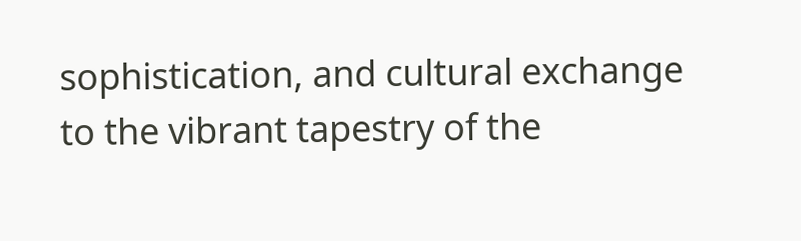sophistication, and cultural exchange to the vibrant tapestry of the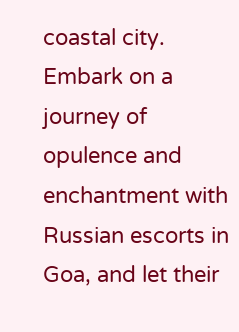coastal city. Embark on a journey of opulence and enchantment with Russian escorts in Goa, and let their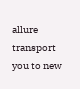allure transport you to new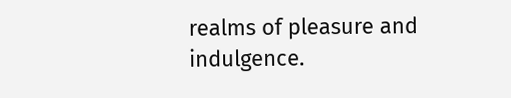realms of pleasure and indulgence.